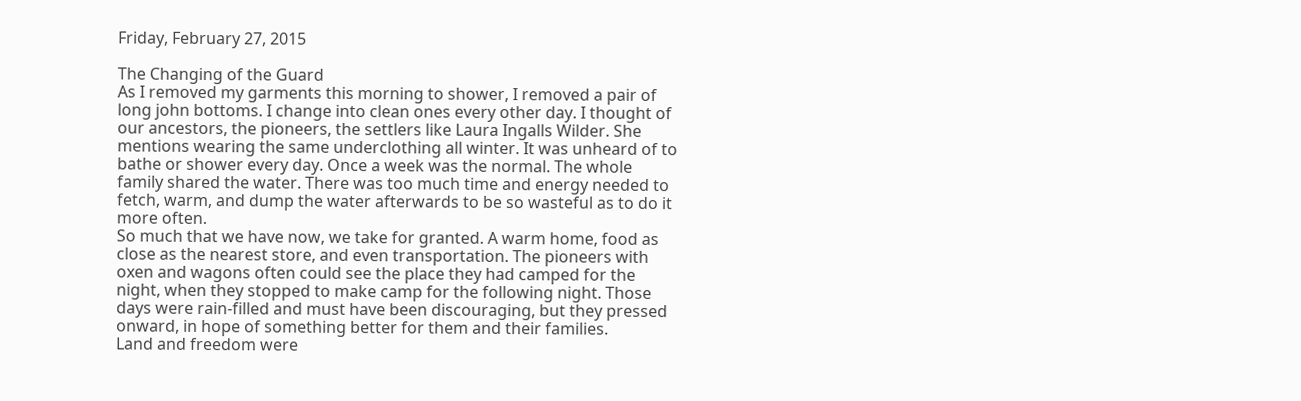Friday, February 27, 2015

The Changing of the Guard
As I removed my garments this morning to shower, I removed a pair of long john bottoms. I change into clean ones every other day. I thought of our ancestors, the pioneers, the settlers like Laura Ingalls Wilder. She mentions wearing the same underclothing all winter. It was unheard of to bathe or shower every day. Once a week was the normal. The whole family shared the water. There was too much time and energy needed to fetch, warm, and dump the water afterwards to be so wasteful as to do it more often.
So much that we have now, we take for granted. A warm home, food as close as the nearest store, and even transportation. The pioneers with oxen and wagons often could see the place they had camped for the night, when they stopped to make camp for the following night. Those days were rain-filled and must have been discouraging, but they pressed onward, in hope of something better for them and their families.
Land and freedom were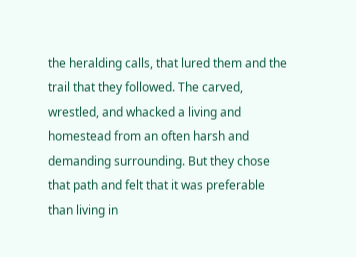the heralding calls, that lured them and the trail that they followed. The carved, wrestled, and whacked a living and homestead from an often harsh and demanding surrounding. But they chose that path and felt that it was preferable than living in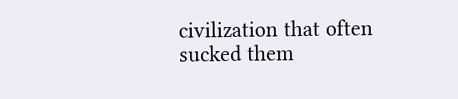civilization that often sucked them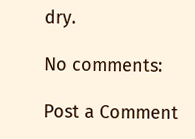dry.

No comments:

Post a Comment